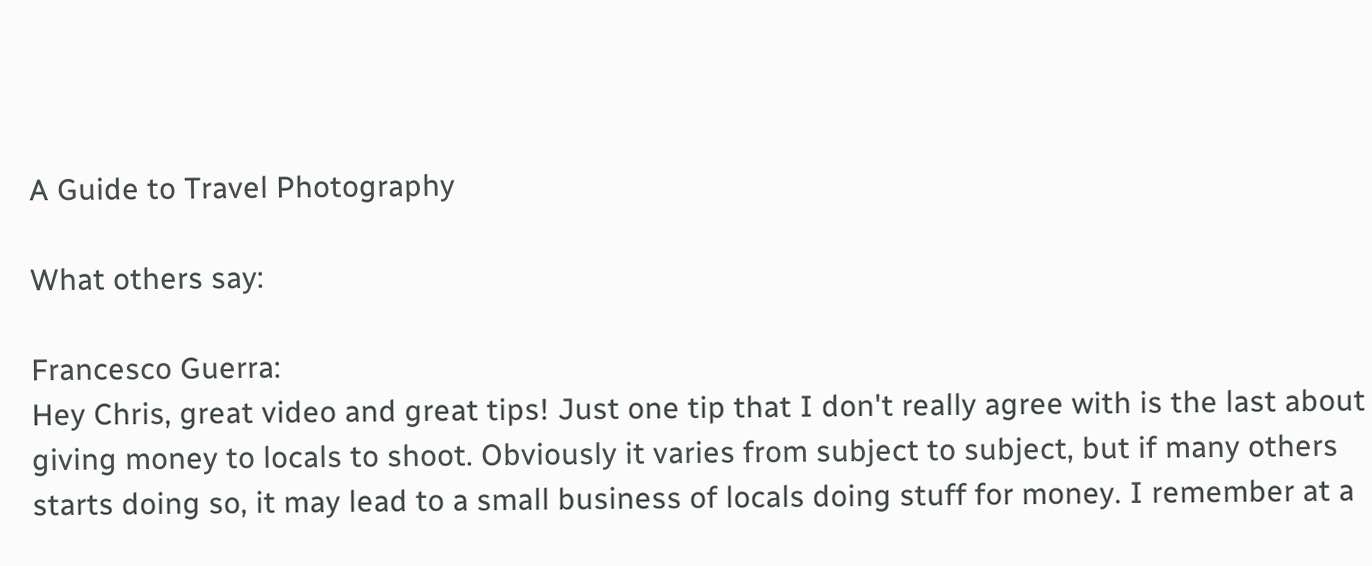A Guide to Travel Photography

What others say:

Francesco Guerra:
Hey Chris, great video and great tips! Just one tip that I don't really agree with is the last about giving money to locals to shoot. Obviously it varies from subject to subject, but if many others starts doing so, it may lead to a small business of locals doing stuff for money. I remember at a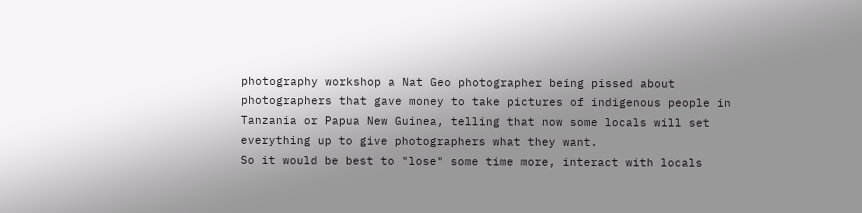photography workshop a Nat Geo photographer being pissed about photographers that gave money to take pictures of indigenous people in Tanzania or Papua New Guinea, telling that now some locals will set everything up to give photographers what they want.
So it would be best to "lose" some time more, interact with locals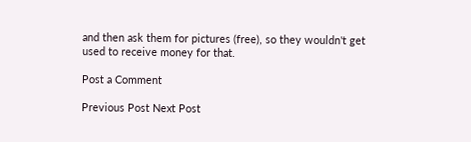and then ask them for pictures (free), so they wouldn't get used to receive money for that.

Post a Comment

Previous Post Next Post